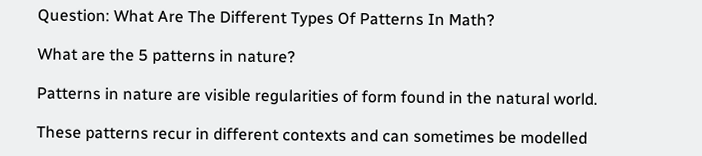Question: What Are The Different Types Of Patterns In Math?

What are the 5 patterns in nature?

Patterns in nature are visible regularities of form found in the natural world.

These patterns recur in different contexts and can sometimes be modelled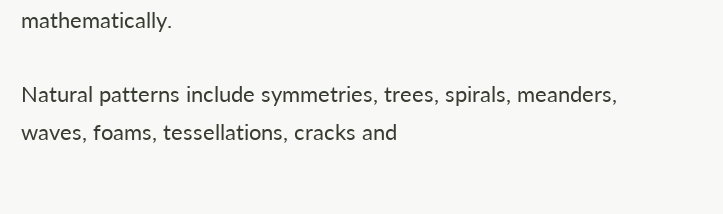mathematically.

Natural patterns include symmetries, trees, spirals, meanders, waves, foams, tessellations, cracks and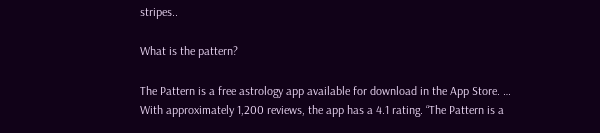stripes..

What is the pattern?

The Pattern is a free astrology app available for download in the App Store. … With approximately 1,200 reviews, the app has a 4.1 rating. “The Pattern is a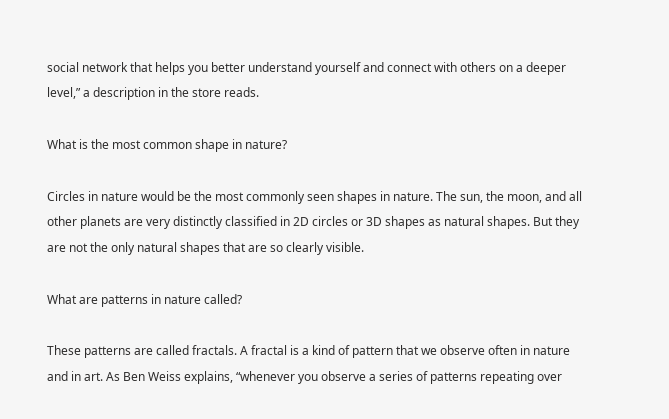social network that helps you better understand yourself and connect with others on a deeper level,” a description in the store reads.

What is the most common shape in nature?

Circles in nature would be the most commonly seen shapes in nature. The sun, the moon, and all other planets are very distinctly classified in 2D circles or 3D shapes as natural shapes. But they are not the only natural shapes that are so clearly visible.

What are patterns in nature called?

These patterns are called fractals. A fractal is a kind of pattern that we observe often in nature and in art. As Ben Weiss explains, “whenever you observe a series of patterns repeating over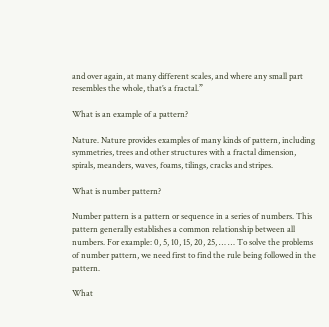and over again, at many different scales, and where any small part resembles the whole, that’s a fractal.”

What is an example of a pattern?

Nature. Nature provides examples of many kinds of pattern, including symmetries, trees and other structures with a fractal dimension, spirals, meanders, waves, foams, tilings, cracks and stripes.

What is number pattern?

Number pattern is a pattern or sequence in a series of numbers. This pattern generally establishes a common relationship between all numbers. For example: 0, 5, 10, 15, 20, 25, … … To solve the problems of number pattern, we need first to find the rule being followed in the pattern.

What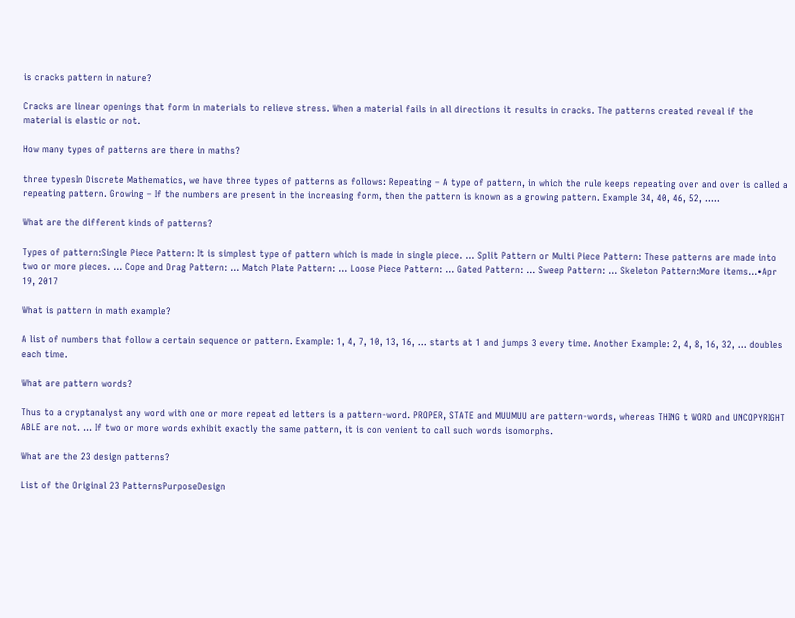is cracks pattern in nature?

Cracks are linear openings that form in materials to relieve stress. When a material fails in all directions it results in cracks. The patterns created reveal if the material is elastic or not.

How many types of patterns are there in maths?

three typesIn Discrete Mathematics, we have three types of patterns as follows: Repeating – A type of pattern, in which the rule keeps repeating over and over is called a repeating pattern. Growing – If the numbers are present in the increasing form, then the pattern is known as a growing pattern. Example 34, 40, 46, 52, …..

What are the different kinds of patterns?

Types of pattern:Single Piece Pattern: It is simplest type of pattern which is made in single piece. … Split Pattern or Multi Piece Pattern: These patterns are made into two or more pieces. … Cope and Drag Pattern: … Match Plate Pattern: … Loose Piece Pattern: … Gated Pattern: … Sweep Pattern: … Skeleton Pattern:More items…•Apr 19, 2017

What is pattern in math example?

A list of numbers that follow a certain sequence or pattern. Example: 1, 4, 7, 10, 13, 16, … starts at 1 and jumps 3 every time. Another Example: 2, 4, 8, 16, 32, … doubles each time.

What are pattern words?

Thus to a cryptanalyst any word with one or more repeat ed letters is a pattern-word. PROPER, STATE and MUUMUU are pattern-words, whereas THING t WORD and UNCOPYRIGHT ABLE are not. … If two or more words exhibit exactly the same pattern, it is con venient to call such words isomorphs.

What are the 23 design patterns?

List of the Original 23 PatternsPurposeDesign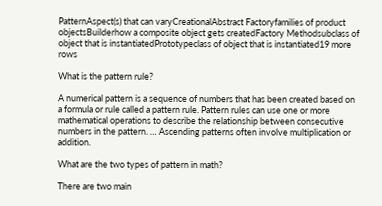PatternAspect(s) that can varyCreationalAbstract Factoryfamilies of product objectsBuilderhow a composite object gets createdFactory Methodsubclass of object that is instantiatedPrototypeclass of object that is instantiated19 more rows

What is the pattern rule?

A numerical pattern is a sequence of numbers that has been created based on a formula or rule called a pattern rule. Pattern rules can use one or more mathematical operations to describe the relationship between consecutive numbers in the pattern. … Ascending patterns often involve multiplication or addition.

What are the two types of pattern in math?

There are two main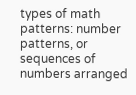types of math patterns: number patterns, or sequences of numbers arranged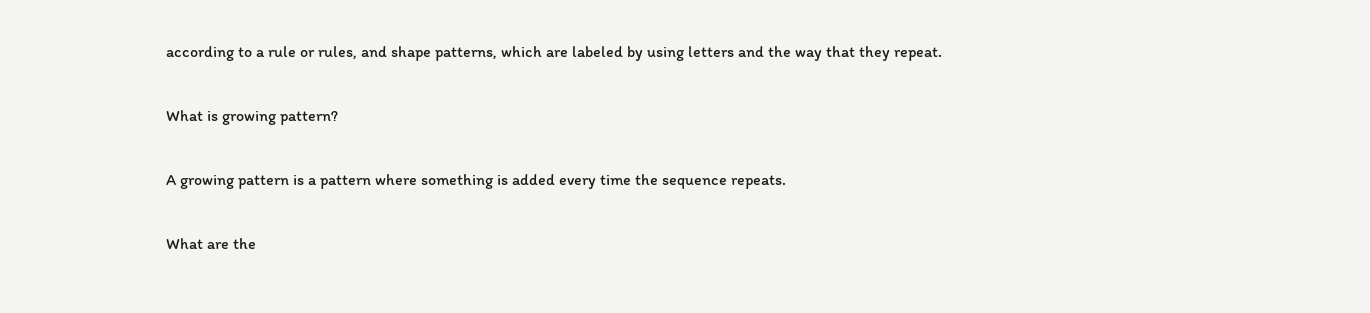according to a rule or rules, and shape patterns, which are labeled by using letters and the way that they repeat.

What is growing pattern?

A growing pattern is a pattern where something is added every time the sequence repeats.

What are the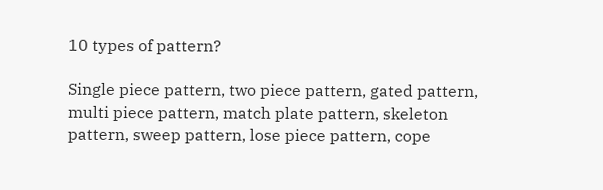10 types of pattern?

Single piece pattern, two piece pattern, gated pattern, multi piece pattern, match plate pattern, skeleton pattern, sweep pattern, lose piece pattern, cope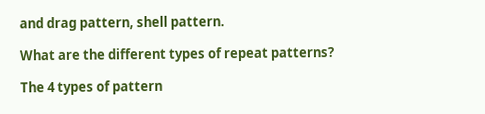and drag pattern, shell pattern.

What are the different types of repeat patterns?

The 4 types of pattern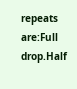repeats are:Full drop.Half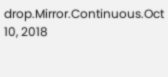drop.Mirror.Continuous.Oct 10, 2018